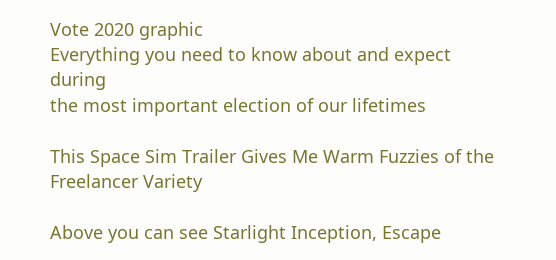Vote 2020 graphic
Everything you need to know about and expect during
the most important election of our lifetimes

This Space Sim Trailer Gives Me Warm Fuzzies of the Freelancer Variety

Above you can see Starlight Inception, Escape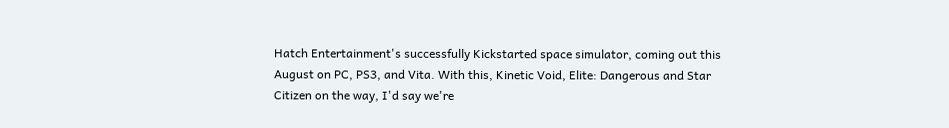Hatch Entertainment's successfully Kickstarted space simulator, coming out this August on PC, PS3, and Vita. With this, Kinetic Void, Elite: Dangerous and Star Citizen on the way, I'd say we're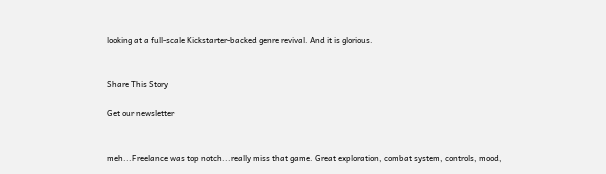looking at a full-scale Kickstarter-backed genre revival. And it is glorious.


Share This Story

Get our newsletter


meh...Freelance was top notch...really miss that game. Great exploration, combat system, controls, mood,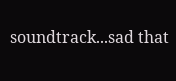soundtrack...sad that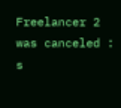Freelancer 2 was canceled : s